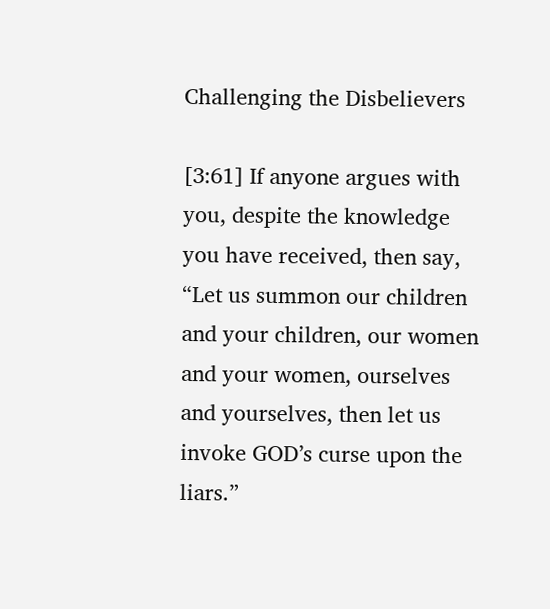Challenging the Disbelievers

[3:61] If anyone argues with you, despite the knowledge you have received, then say, “Let us summon our children and your children, our women and your women, ourselves and yourselves, then let us invoke GOD’s curse upon the liars.”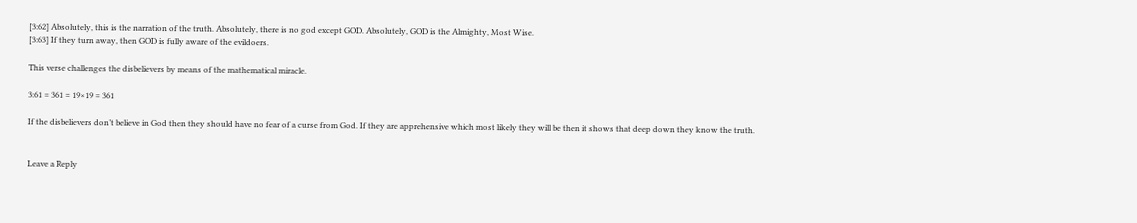[3:62] Absolutely, this is the narration of the truth. Absolutely, there is no god except GOD. Absolutely, GOD is the Almighty, Most Wise.
[3:63] If they turn away, then GOD is fully aware of the evildoers.

This verse challenges the disbelievers by means of the mathematical miracle.

3:61 = 361 = 19×19 = 361

If the disbelievers don’t believe in God then they should have no fear of a curse from God. If they are apprehensive which most likely they will be then it shows that deep down they know the truth.


Leave a Reply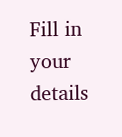Fill in your details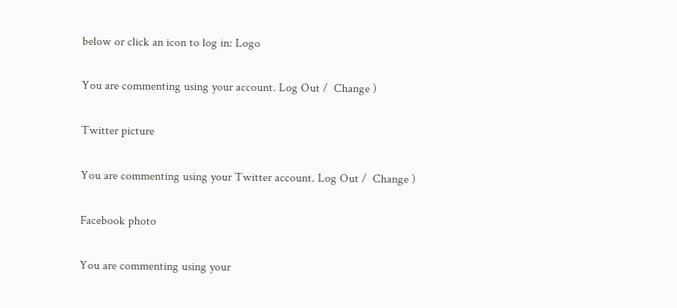below or click an icon to log in: Logo

You are commenting using your account. Log Out /  Change )

Twitter picture

You are commenting using your Twitter account. Log Out /  Change )

Facebook photo

You are commenting using your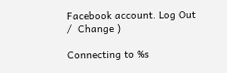Facebook account. Log Out /  Change )

Connecting to %s